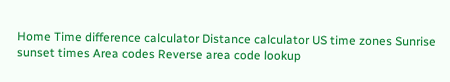Home Time difference calculator Distance calculator US time zones Sunrise sunset times Area codes Reverse area code lookup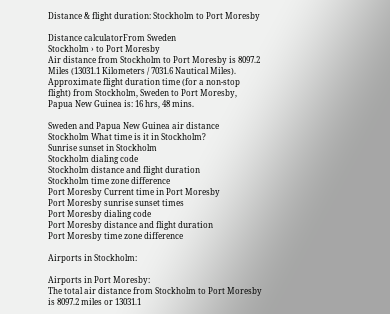Distance & flight duration: Stockholm to Port Moresby

Distance calculatorFrom Sweden
Stockholm › to Port Moresby
Air distance from Stockholm to Port Moresby is 8097.2 Miles (13031.1 Kilometers / 7031.6 Nautical Miles).
Approximate flight duration time (for a non-stop flight) from Stockholm, Sweden to Port Moresby, Papua New Guinea is: 16 hrs, 48 mins.

Sweden and Papua New Guinea air distance
Stockholm What time is it in Stockholm?
Sunrise sunset in Stockholm
Stockholm dialing code
Stockholm distance and flight duration
Stockholm time zone difference
Port Moresby Current time in Port Moresby
Port Moresby sunrise sunset times
Port Moresby dialing code
Port Moresby distance and flight duration
Port Moresby time zone difference

Airports in Stockholm:

Airports in Port Moresby:
The total air distance from Stockholm to Port Moresby is 8097.2 miles or 13031.1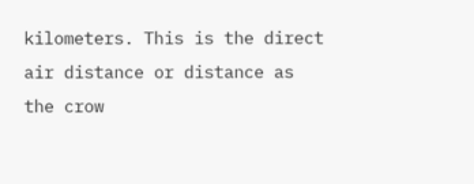kilometers. This is the direct air distance or distance as the crow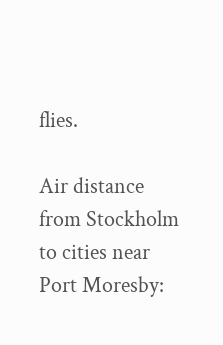flies.

Air distance from Stockholm to cities near Port Moresby: